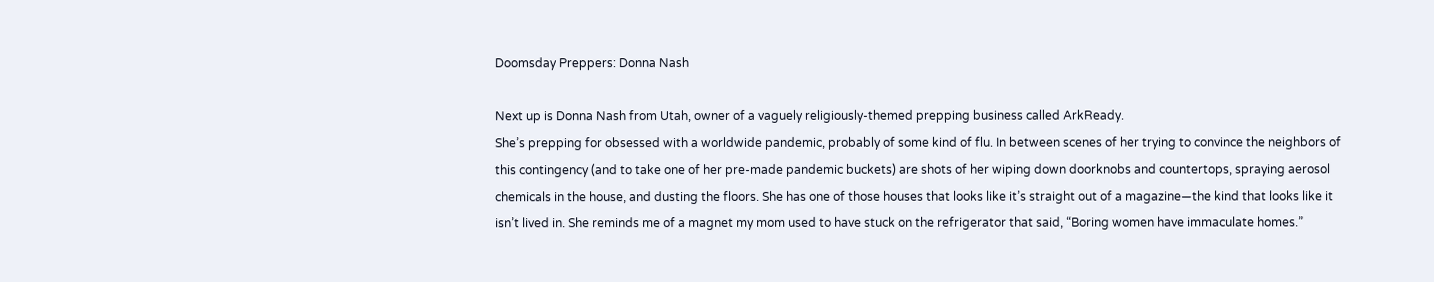Doomsday Preppers: Donna Nash

Next up is Donna Nash from Utah, owner of a vaguely religiously-themed prepping business called ArkReady.
She’s prepping for obsessed with a worldwide pandemic, probably of some kind of flu. In between scenes of her trying to convince the neighbors of this contingency (and to take one of her pre-made pandemic buckets) are shots of her wiping down doorknobs and countertops, spraying aerosol chemicals in the house, and dusting the floors. She has one of those houses that looks like it’s straight out of a magazine—the kind that looks like it isn’t lived in. She reminds me of a magnet my mom used to have stuck on the refrigerator that said, “Boring women have immaculate homes.”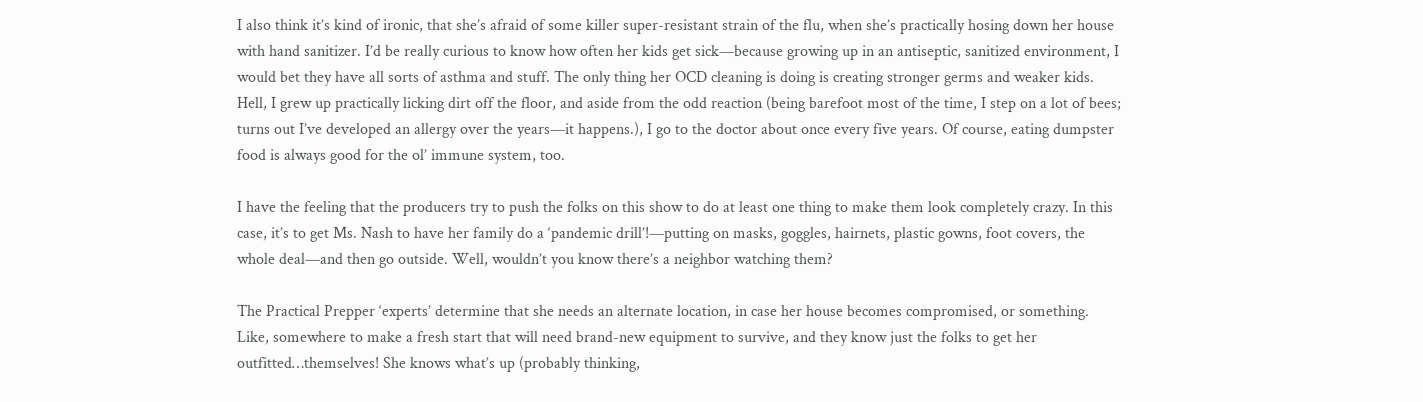I also think it’s kind of ironic, that she’s afraid of some killer super-resistant strain of the flu, when she’s practically hosing down her house with hand sanitizer. I’d be really curious to know how often her kids get sick—because growing up in an antiseptic, sanitized environment, I would bet they have all sorts of asthma and stuff. The only thing her OCD cleaning is doing is creating stronger germs and weaker kids. Hell, I grew up practically licking dirt off the floor, and aside from the odd reaction (being barefoot most of the time, I step on a lot of bees; turns out I’ve developed an allergy over the years—it happens.), I go to the doctor about once every five years. Of course, eating dumpster food is always good for the ol’ immune system, too.

I have the feeling that the producers try to push the folks on this show to do at least one thing to make them look completely crazy. In this case, it’s to get Ms. Nash to have her family do a ‘pandemic drill’!—putting on masks, goggles, hairnets, plastic gowns, foot covers, the whole deal—and then go outside. Well, wouldn’t you know there’s a neighbor watching them?

The Practical Prepper ‘experts’ determine that she needs an alternate location, in case her house becomes compromised, or something. Like, somewhere to make a fresh start that will need brand-new equipment to survive, and they know just the folks to get her outfitted…themselves! She knows what’s up (probably thinking,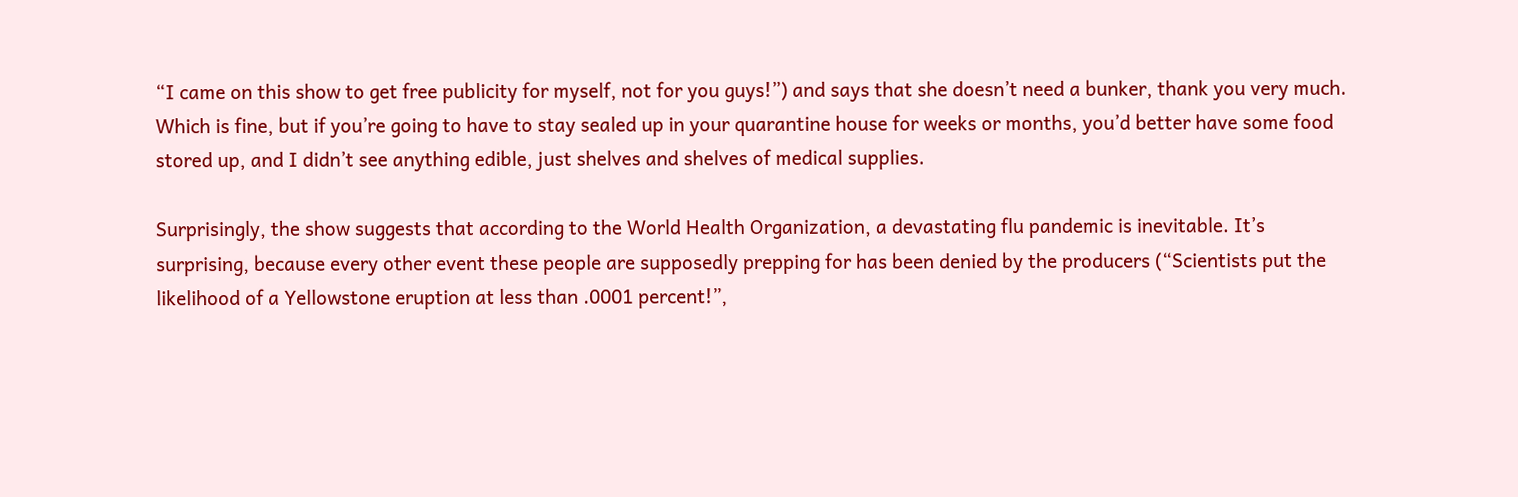“I came on this show to get free publicity for myself, not for you guys!”) and says that she doesn’t need a bunker, thank you very much. Which is fine, but if you’re going to have to stay sealed up in your quarantine house for weeks or months, you’d better have some food stored up, and I didn’t see anything edible, just shelves and shelves of medical supplies.

Surprisingly, the show suggests that according to the World Health Organization, a devastating flu pandemic is inevitable. It’s surprising, because every other event these people are supposedly prepping for has been denied by the producers (“Scientists put the likelihood of a Yellowstone eruption at less than .0001 percent!”,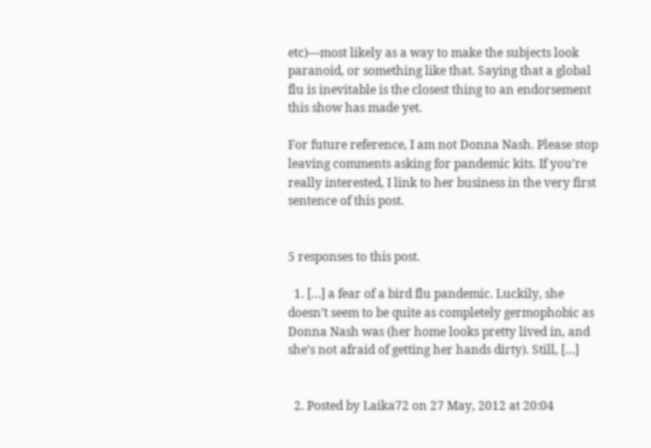etc)—most likely as a way to make the subjects look paranoid, or something like that. Saying that a global flu is inevitable is the closest thing to an endorsement this show has made yet.

For future reference, I am not Donna Nash. Please stop leaving comments asking for pandemic kits. If you’re really interested, I link to her business in the very first sentence of this post.


5 responses to this post.

  1. […] a fear of a bird flu pandemic. Luckily, she doesn’t seem to be quite as completely germophobic as Donna Nash was (her home looks pretty lived in, and she’s not afraid of getting her hands dirty). Still, […]


  2. Posted by Laika72 on 27 May, 2012 at 20:04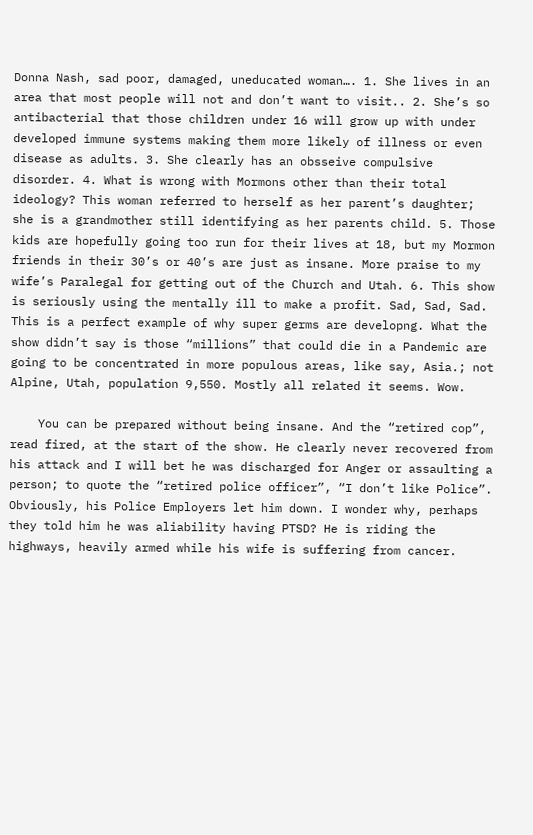Donna Nash, sad poor, damaged, uneducated woman…. 1. She lives in an area that most people will not and don’t want to visit.. 2. She’s so antibacterial that those children under 16 will grow up with under developed immune systems making them more likely of illness or even disease as adults. 3. She clearly has an obsseive compulsive disorder. 4. What is wrong with Mormons other than their total ideology? This woman referred to herself as her parent’s daughter; she is a grandmother still identifying as her parents child. 5. Those kids are hopefully going too run for their lives at 18, but my Mormon friends in their 30’s or 40’s are just as insane. More praise to my wife’s Paralegal for getting out of the Church and Utah. 6. This show is seriously using the mentally ill to make a profit. Sad, Sad, Sad. This is a perfect example of why super germs are developng. What the show didn’t say is those “millions” that could die in a Pandemic are going to be concentrated in more populous areas, like say, Asia.; not Alpine, Utah, population 9,550. Mostly all related it seems. Wow.

    You can be prepared without being insane. And the “retired cop”, read fired, at the start of the show. He clearly never recovered from his attack and I will bet he was discharged for Anger or assaulting a person; to quote the “retired police officer”, “I don’t like Police”. Obviously, his Police Employers let him down. I wonder why, perhaps they told him he was aliability having PTSD? He is riding the highways, heavily armed while his wife is suffering from cancer.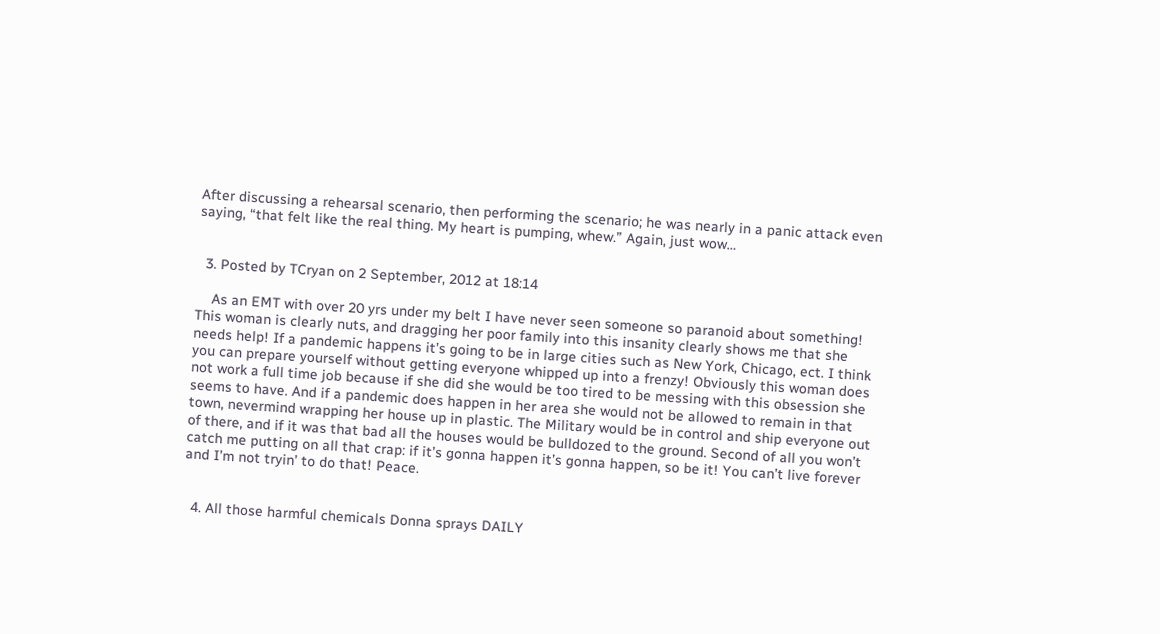After discussing a rehearsal scenario, then performing the scenario; he was nearly in a panic attack even saying, “that felt like the real thing. My heart is pumping, whew.” Again, just wow…


  3. Posted by TCryan on 2 September, 2012 at 18:14

    As an EMT with over 20 yrs under my belt I have never seen someone so paranoid about something! This woman is clearly nuts, and dragging her poor family into this insanity clearly shows me that she needs help! If a pandemic happens it’s going to be in large cities such as New York, Chicago, ect. I think you can prepare yourself without getting everyone whipped up into a frenzy! Obviously this woman does not work a full time job because if she did she would be too tired to be messing with this obsession she seems to have. And if a pandemic does happen in her area she would not be allowed to remain in that town, nevermind wrapping her house up in plastic. The Military would be in control and ship everyone out of there, and if it was that bad all the houses would be bulldozed to the ground. Second of all you won’t catch me putting on all that crap: if it’s gonna happen it’s gonna happen, so be it! You can’t live forever and I’m not tryin’ to do that! Peace.


  4. All those harmful chemicals Donna sprays DAILY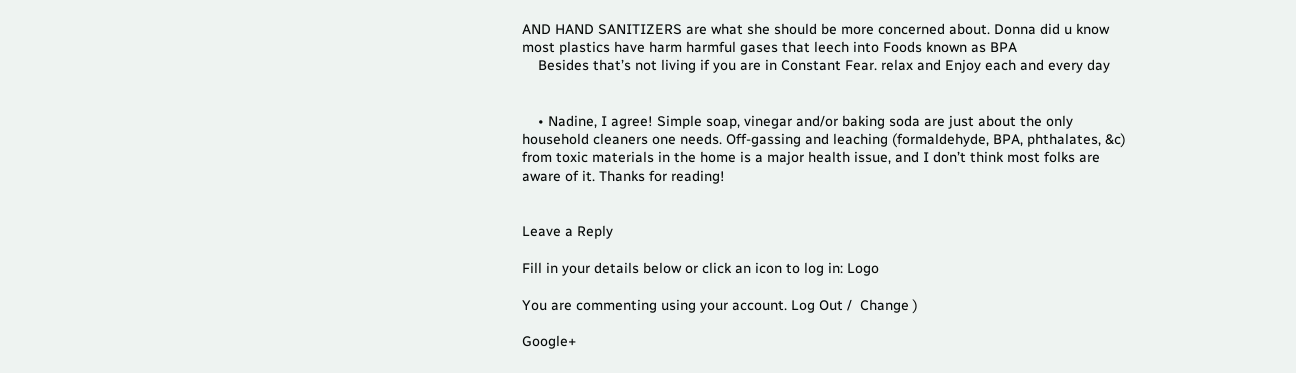AND HAND SANITIZERS are what she should be more concerned about. Donna did u know most plastics have harm harmful gases that leech into Foods known as BPA
    Besides that’s not living if you are in Constant Fear. relax and Enjoy each and every day


    • Nadine, I agree! Simple soap, vinegar and/or baking soda are just about the only household cleaners one needs. Off-gassing and leaching (formaldehyde, BPA, phthalates, &c) from toxic materials in the home is a major health issue, and I don’t think most folks are aware of it. Thanks for reading!


Leave a Reply

Fill in your details below or click an icon to log in: Logo

You are commenting using your account. Log Out /  Change )

Google+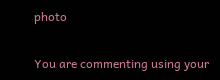photo

You are commenting using your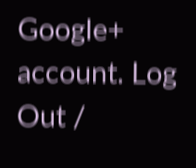Google+ account. Log Out /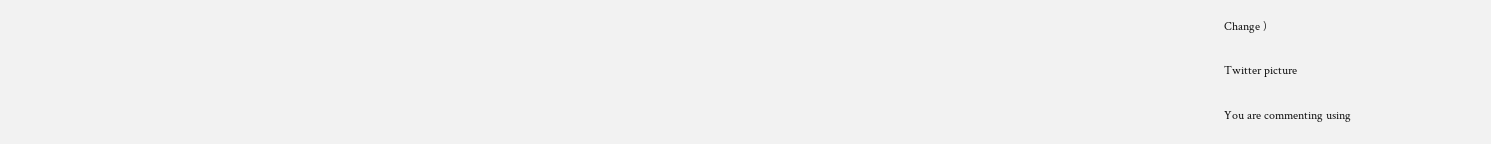Change )

Twitter picture

You are commenting using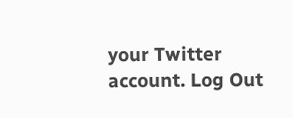your Twitter account. Log Out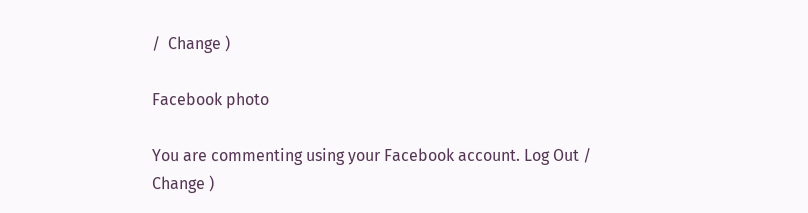/  Change )

Facebook photo

You are commenting using your Facebook account. Log Out /  Change )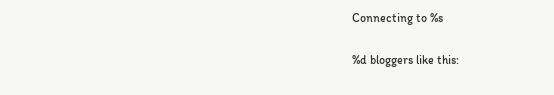Connecting to %s

%d bloggers like this: